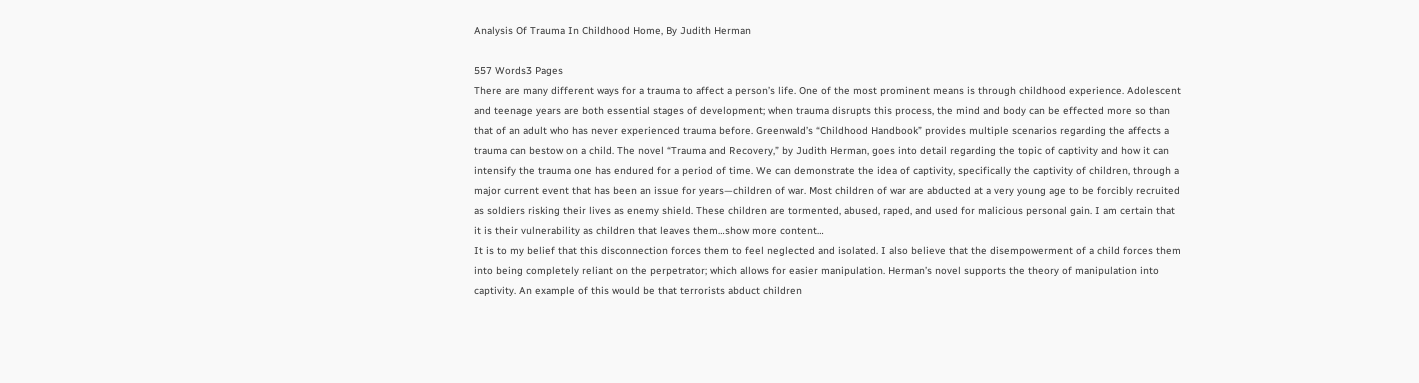Analysis Of Trauma In Childhood Home, By Judith Herman

557 Words3 Pages
There are many different ways for a trauma to affect a person’s life. One of the most prominent means is through childhood experience. Adolescent and teenage years are both essential stages of development; when trauma disrupts this process, the mind and body can be effected more so than that of an adult who has never experienced trauma before. Greenwald’s “Childhood Handbook” provides multiple scenarios regarding the affects a trauma can bestow on a child. The novel “Trauma and Recovery,” by Judith Herman, goes into detail regarding the topic of captivity and how it can intensify the trauma one has endured for a period of time. We can demonstrate the idea of captivity, specifically the captivity of children, through a major current event that has been an issue for years—children of war. Most children of war are abducted at a very young age to be forcibly recruited as soldiers risking their lives as enemy shield. These children are tormented, abused, raped, and used for malicious personal gain. I am certain that it is their vulnerability as children that leaves them…show more content…
It is to my belief that this disconnection forces them to feel neglected and isolated. I also believe that the disempowerment of a child forces them into being completely reliant on the perpetrator; which allows for easier manipulation. Herman’s novel supports the theory of manipulation into captivity. An example of this would be that terrorists abduct children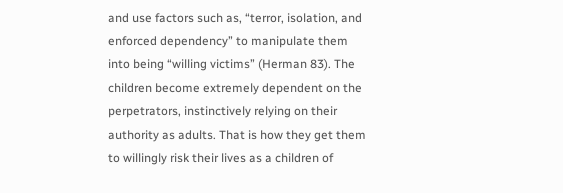and use factors such as, “terror, isolation, and enforced dependency” to manipulate them into being “willing victims” (Herman 83). The children become extremely dependent on the perpetrators, instinctively relying on their authority as adults. That is how they get them to willingly risk their lives as a children of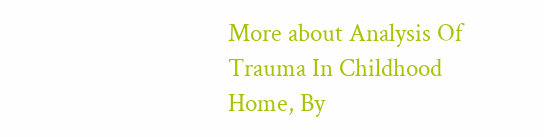More about Analysis Of Trauma In Childhood Home, By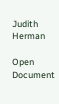Judith Herman

Open Document